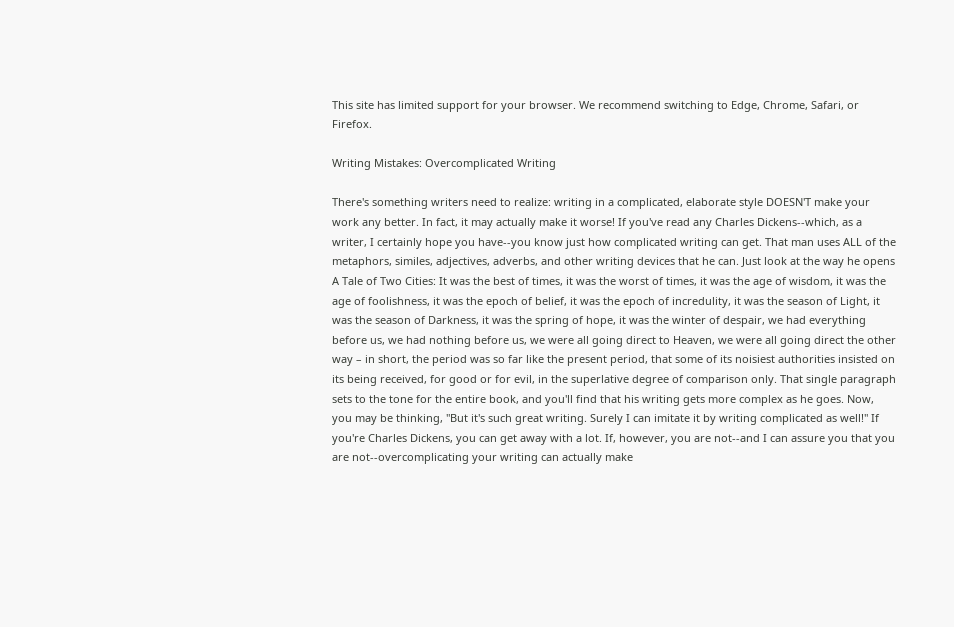This site has limited support for your browser. We recommend switching to Edge, Chrome, Safari, or Firefox.

Writing Mistakes: Overcomplicated Writing

There's something writers need to realize: writing in a complicated, elaborate style DOESN'T make your work any better. In fact, it may actually make it worse! If you've read any Charles Dickens--which, as a writer, I certainly hope you have--you know just how complicated writing can get. That man uses ALL of the metaphors, similes, adjectives, adverbs, and other writing devices that he can. Just look at the way he opens A Tale of Two Cities: It was the best of times, it was the worst of times, it was the age of wisdom, it was the age of foolishness, it was the epoch of belief, it was the epoch of incredulity, it was the season of Light, it was the season of Darkness, it was the spring of hope, it was the winter of despair, we had everything before us, we had nothing before us, we were all going direct to Heaven, we were all going direct the other way – in short, the period was so far like the present period, that some of its noisiest authorities insisted on its being received, for good or for evil, in the superlative degree of comparison only. That single paragraph sets to the tone for the entire book, and you'll find that his writing gets more complex as he goes. Now, you may be thinking, "But it's such great writing. Surely I can imitate it by writing complicated as well!" If you're Charles Dickens, you can get away with a lot. If, however, you are not--and I can assure you that you are not--overcomplicating your writing can actually make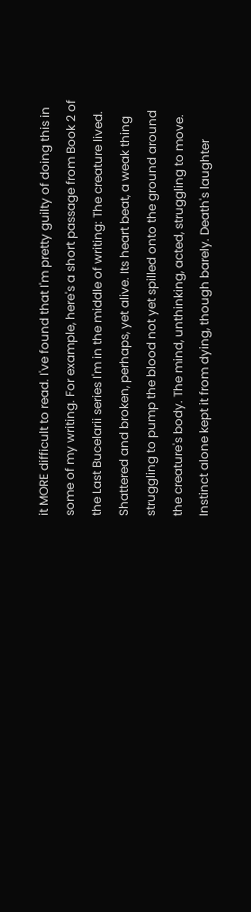it MORE difficult to read. I've found that I'm pretty guilty of doing this in some of my writing. For example, here's a short passage from Book 2 of the Last Bucelarii series I'm in the middle of writing: The creature lived. Shattered and broken, perhaps, yet alive. Its heart beat, a weak thing struggling to pump the blood not yet spilled onto the ground around the creature's body. The mind, unthinking, acted, struggling to move. Instinct alone kept it from dying, though barely. Death's laughter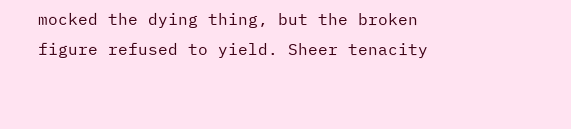mocked the dying thing, but the broken figure refused to yield. Sheer tenacity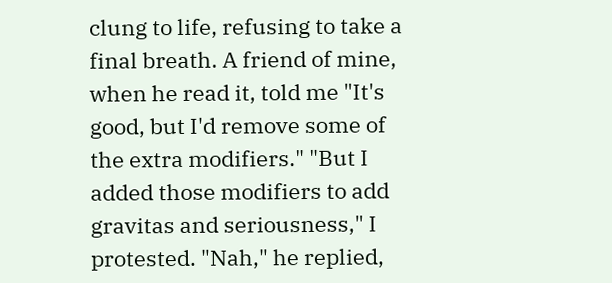clung to life, refusing to take a final breath. A friend of mine, when he read it, told me "It's good, but I'd remove some of the extra modifiers." "But I added those modifiers to add gravitas and seriousness," I protested. "Nah," he replied,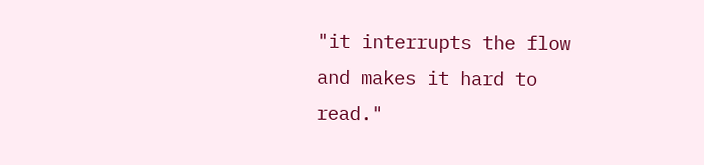"it interrupts the flow and makes it hard to read."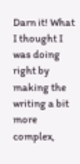Darn it! What I thought I was doing right by making the writing a bit more complex,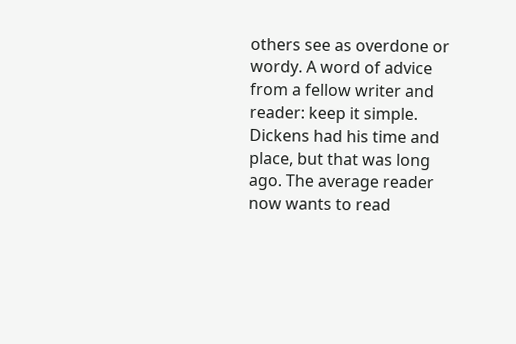others see as overdone or wordy. A word of advice from a fellow writer and reader: keep it simple. Dickens had his time and place, but that was long ago. The average reader now wants to read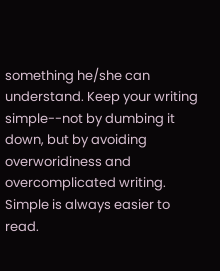something he/she can understand. Keep your writing simple--not by dumbing it down, but by avoiding overworidiness and overcomplicated writing. Simple is always easier to read.